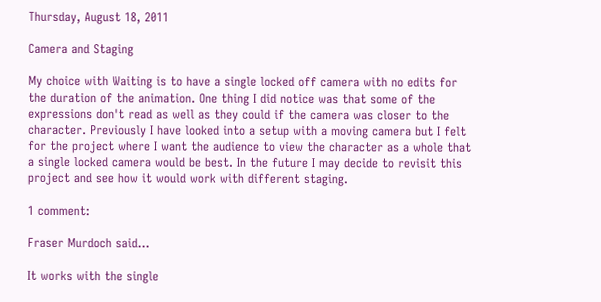Thursday, August 18, 2011

Camera and Staging

My choice with Waiting is to have a single locked off camera with no edits for the duration of the animation. One thing I did notice was that some of the expressions don't read as well as they could if the camera was closer to the character. Previously I have looked into a setup with a moving camera but I felt for the project where I want the audience to view the character as a whole that a single locked camera would be best. In the future I may decide to revisit this project and see how it would work with different staging.

1 comment:

Fraser Murdoch said...

It works with the single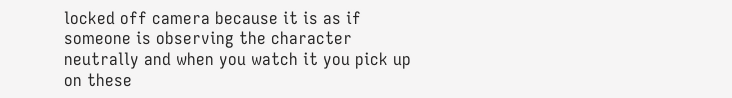locked off camera because it is as if someone is observing the character neutrally and when you watch it you pick up on these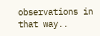observations in that way..